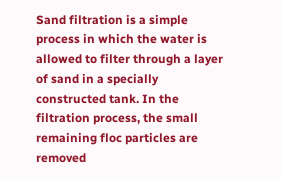Sand filtration is a simple process in which the water is allowed to filter through a layer of sand in a specially constructed tank. In the filtration process, the small remaining floc particles are removed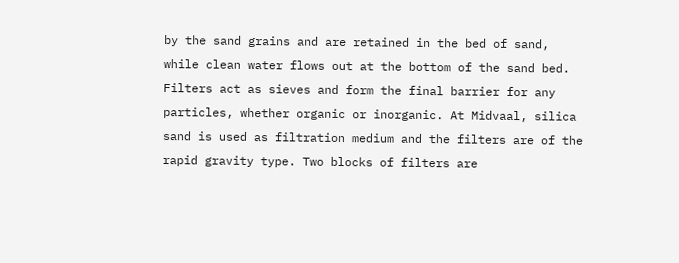by the sand grains and are retained in the bed of sand, while clean water flows out at the bottom of the sand bed. Filters act as sieves and form the final barrier for any particles, whether organic or inorganic. At Midvaal, silica sand is used as filtration medium and the filters are of the rapid gravity type. Two blocks of filters are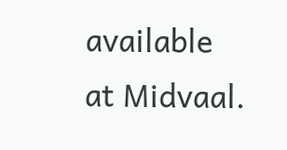available at Midvaal.